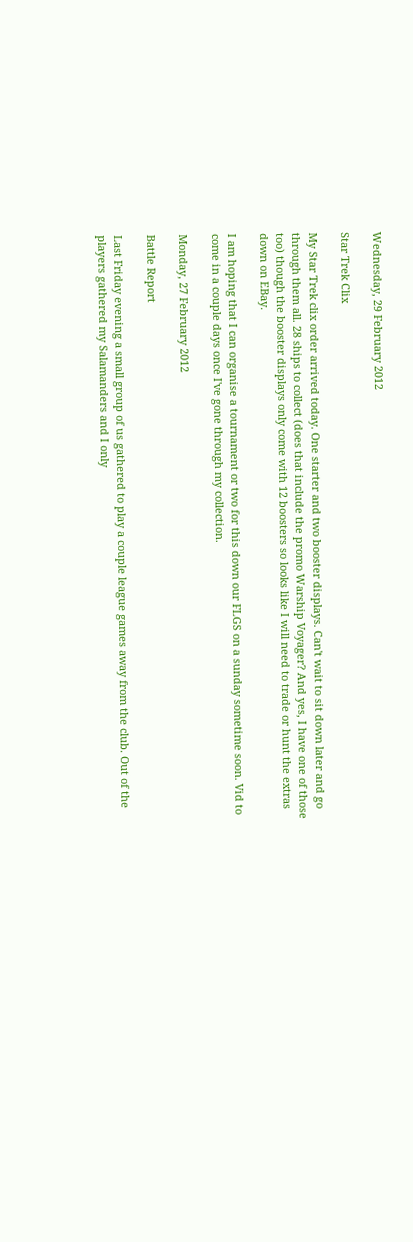Wednesday, 29 February 2012

Star Trek Clix

My Star Trek clix order arrived today. One starter and two booster displays. Can't wait to sit down later and go through them all. 28 ships to collect (does that include the promo Warship Voyager? And yes, I have one of those too) though the booster displays only come with 12 boosters so looks like I will need to trade or hunt the extras down on EBay.

I am hoping that I can organise a tournament or two for this down our FLGS on a sunday sometime soon. Vid to come in a couple days once I've gone through my collection.

Monday, 27 February 2012

Battle Report

Last Friday evening a small group of us gathered to play a couple league games away from the club. Out of the players gathered my Salamanders and I only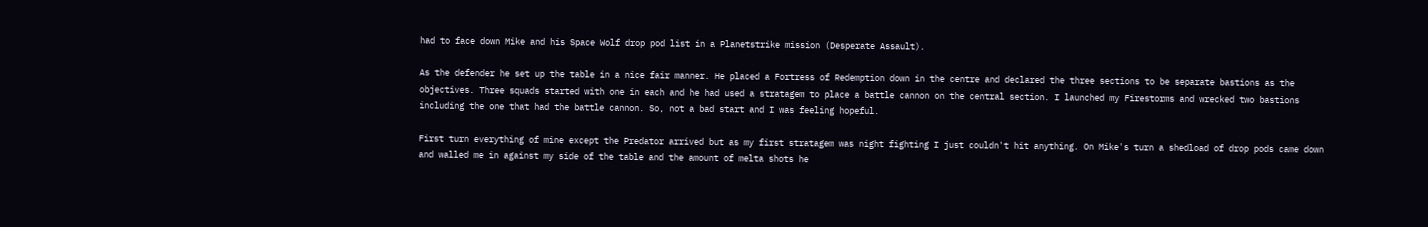had to face down Mike and his Space Wolf drop pod list in a Planetstrike mission (Desperate Assault).

As the defender he set up the table in a nice fair manner. He placed a Fortress of Redemption down in the centre and declared the three sections to be separate bastions as the objectives. Three squads started with one in each and he had used a stratagem to place a battle cannon on the central section. I launched my Firestorms and wrecked two bastions including the one that had the battle cannon. So, not a bad start and I was feeling hopeful.

First turn everything of mine except the Predator arrived but as my first stratagem was night fighting I just couldn't hit anything. On Mike's turn a shedload of drop pods came down and walled me in against my side of the table and the amount of melta shots he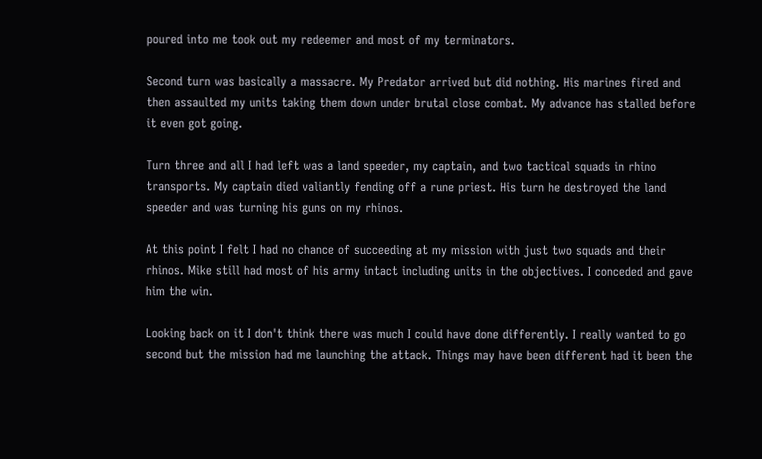poured into me took out my redeemer and most of my terminators.

Second turn was basically a massacre. My Predator arrived but did nothing. His marines fired and then assaulted my units taking them down under brutal close combat. My advance has stalled before it even got going.

Turn three and all I had left was a land speeder, my captain, and two tactical squads in rhino transports. My captain died valiantly fending off a rune priest. His turn he destroyed the land speeder and was turning his guns on my rhinos.

At this point I felt I had no chance of succeeding at my mission with just two squads and their rhinos. Mike still had most of his army intact including units in the objectives. I conceded and gave him the win.

Looking back on it I don't think there was much I could have done differently. I really wanted to go second but the mission had me launching the attack. Things may have been different had it been the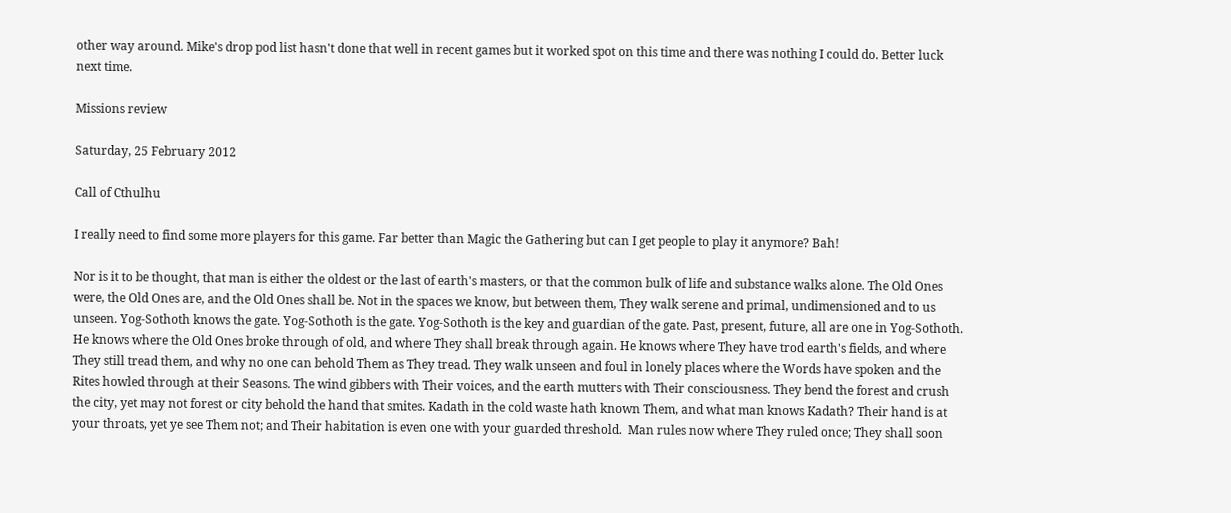other way around. Mike's drop pod list hasn't done that well in recent games but it worked spot on this time and there was nothing I could do. Better luck next time.

Missions review

Saturday, 25 February 2012

Call of Cthulhu

I really need to find some more players for this game. Far better than Magic the Gathering but can I get people to play it anymore? Bah!

Nor is it to be thought, that man is either the oldest or the last of earth's masters, or that the common bulk of life and substance walks alone. The Old Ones were, the Old Ones are, and the Old Ones shall be. Not in the spaces we know, but between them, They walk serene and primal, undimensioned and to us unseen. Yog-Sothoth knows the gate. Yog-Sothoth is the gate. Yog-Sothoth is the key and guardian of the gate. Past, present, future, all are one in Yog-Sothoth. He knows where the Old Ones broke through of old, and where They shall break through again. He knows where They have trod earth's fields, and where They still tread them, and why no one can behold Them as They tread. They walk unseen and foul in lonely places where the Words have spoken and the Rites howled through at their Seasons. The wind gibbers with Their voices, and the earth mutters with Their consciousness. They bend the forest and crush the city, yet may not forest or city behold the hand that smites. Kadath in the cold waste hath known Them, and what man knows Kadath? Their hand is at your throats, yet ye see Them not; and Their habitation is even one with your guarded threshold.  Man rules now where They ruled once; They shall soon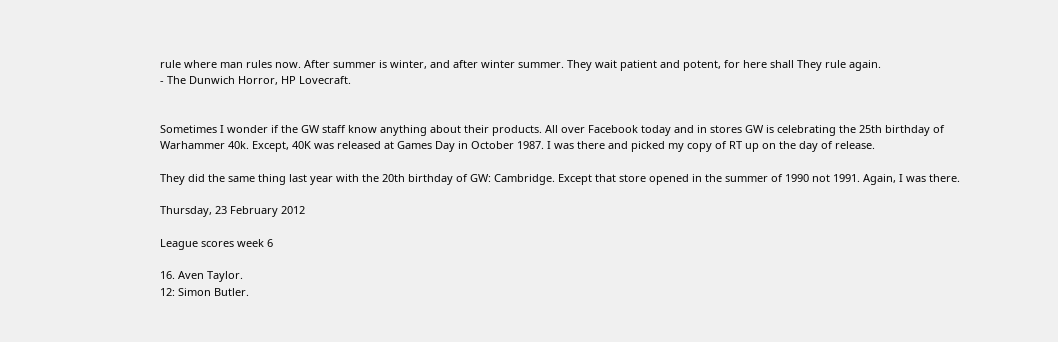rule where man rules now. After summer is winter, and after winter summer. They wait patient and potent, for here shall They rule again.
- The Dunwich Horror, HP Lovecraft.


Sometimes I wonder if the GW staff know anything about their products. All over Facebook today and in stores GW is celebrating the 25th birthday of Warhammer 40k. Except, 40K was released at Games Day in October 1987. I was there and picked my copy of RT up on the day of release.

They did the same thing last year with the 20th birthday of GW: Cambridge. Except that store opened in the summer of 1990 not 1991. Again, I was there.

Thursday, 23 February 2012

League scores week 6

16. Aven Taylor.
12: Simon Butler.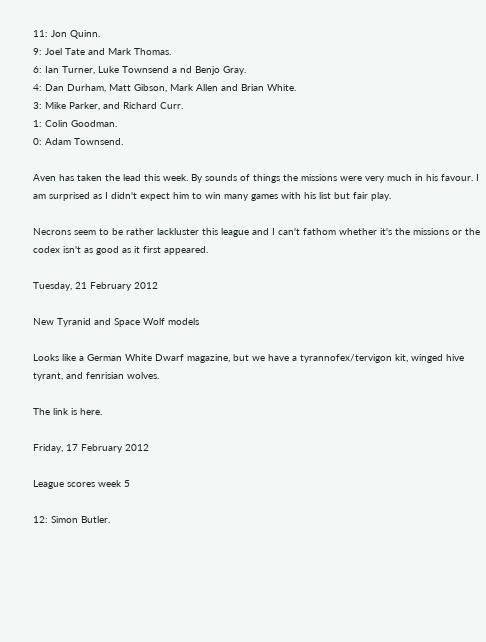11: Jon Quinn.
9: Joel Tate and Mark Thomas.
6: Ian Turner, Luke Townsend a nd Benjo Gray.
4: Dan Durham, Matt Gibson, Mark Allen and Brian White.
3: Mike Parker, and Richard Curr.
1: Colin Goodman.
0: Adam Townsend.

Aven has taken the lead this week. By sounds of things the missions were very much in his favour. I am surprised as I didn't expect him to win many games with his list but fair play.

Necrons seem to be rather lackluster this league and I can't fathom whether it's the missions or the codex isn't as good as it first appeared.

Tuesday, 21 February 2012

New Tyranid and Space Wolf models

Looks like a German White Dwarf magazine, but we have a tyrannofex/tervigon kit, winged hive tyrant, and fenrisian wolves.

The link is here.

Friday, 17 February 2012

League scores week 5

12: Simon Butler.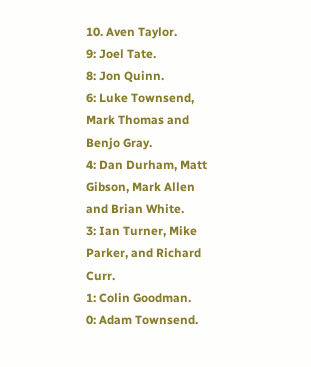10. Aven Taylor.
9: Joel Tate.
8: Jon Quinn.
6: Luke Townsend, Mark Thomas and Benjo Gray.
4: Dan Durham, Matt Gibson, Mark Allen and Brian White.
3: Ian Turner, Mike Parker, and Richard Curr.
1: Colin Goodman.
0: Adam Townsend.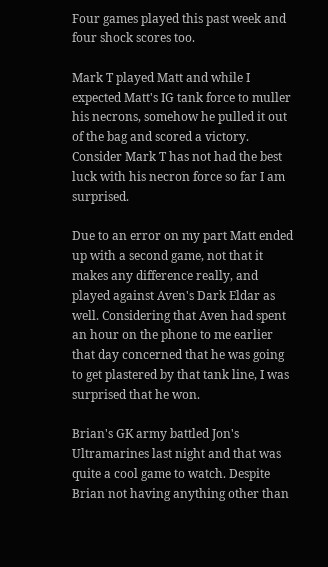Four games played this past week and four shock scores too.

Mark T played Matt and while I expected Matt's IG tank force to muller his necrons, somehow he pulled it out of the bag and scored a victory. Consider Mark T has not had the best luck with his necron force so far I am surprised.

Due to an error on my part Matt ended up with a second game, not that it makes any difference really, and played against Aven's Dark Eldar as well. Considering that Aven had spent an hour on the phone to me earlier that day concerned that he was going to get plastered by that tank line, I was surprised that he won.

Brian's GK army battled Jon's Ultramarines last night and that was quite a cool game to watch. Despite Brian not having anything other than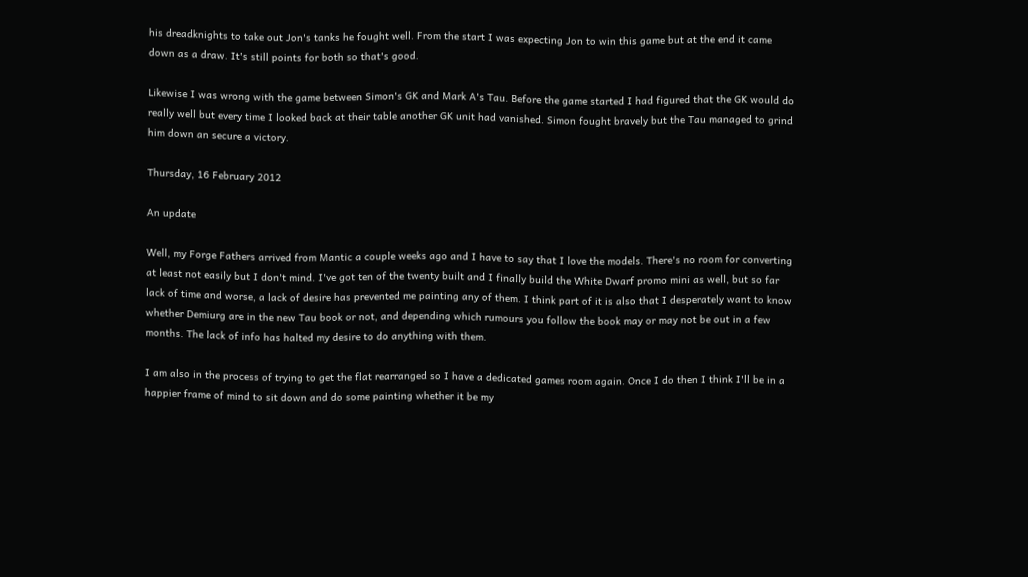his dreadknights to take out Jon's tanks he fought well. From the start I was expecting Jon to win this game but at the end it came down as a draw. It's still points for both so that's good.

Likewise I was wrong with the game between Simon's GK and Mark A's Tau. Before the game started I had figured that the GK would do really well but every time I looked back at their table another GK unit had vanished. Simon fought bravely but the Tau managed to grind him down an secure a victory.

Thursday, 16 February 2012

An update

Well, my Forge Fathers arrived from Mantic a couple weeks ago and I have to say that I love the models. There's no room for converting at least not easily but I don't mind. I've got ten of the twenty built and I finally build the White Dwarf promo mini as well, but so far lack of time and worse, a lack of desire has prevented me painting any of them. I think part of it is also that I desperately want to know whether Demiurg are in the new Tau book or not, and depending which rumours you follow the book may or may not be out in a few months. The lack of info has halted my desire to do anything with them.

I am also in the process of trying to get the flat rearranged so I have a dedicated games room again. Once I do then I think I'll be in a happier frame of mind to sit down and do some painting whether it be my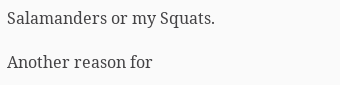Salamanders or my Squats.

Another reason for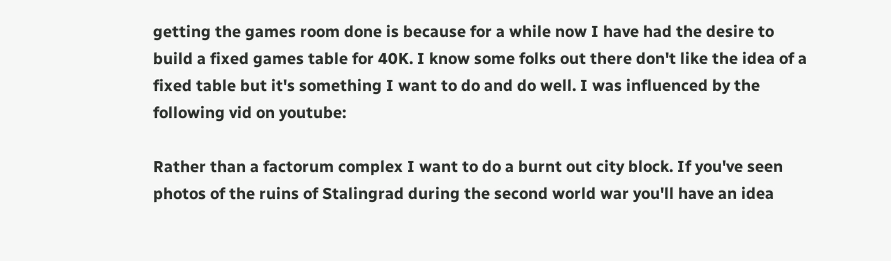getting the games room done is because for a while now I have had the desire to build a fixed games table for 40K. I know some folks out there don't like the idea of a fixed table but it's something I want to do and do well. I was influenced by the following vid on youtube:

Rather than a factorum complex I want to do a burnt out city block. If you've seen photos of the ruins of Stalingrad during the second world war you'll have an idea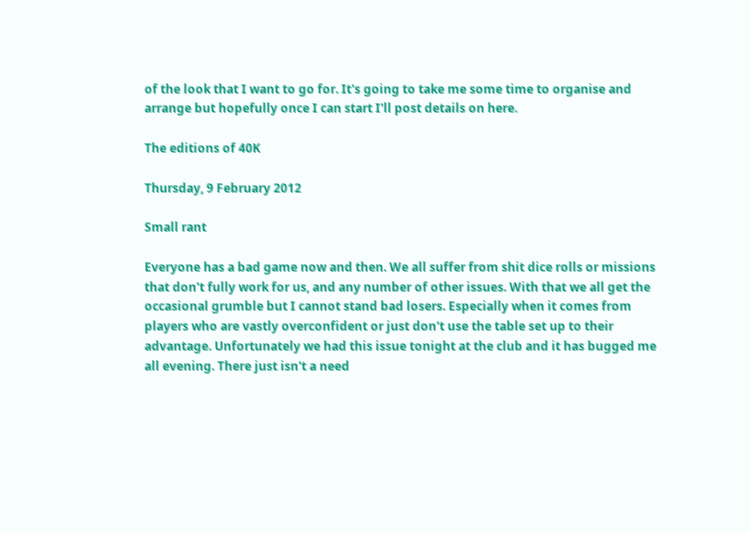of the look that I want to go for. It's going to take me some time to organise and arrange but hopefully once I can start I'll post details on here.

The editions of 40K

Thursday, 9 February 2012

Small rant

Everyone has a bad game now and then. We all suffer from shit dice rolls or missions that don't fully work for us, and any number of other issues. With that we all get the occasional grumble but I cannot stand bad losers. Especially when it comes from players who are vastly overconfident or just don't use the table set up to their advantage. Unfortunately we had this issue tonight at the club and it has bugged me all evening. There just isn't a need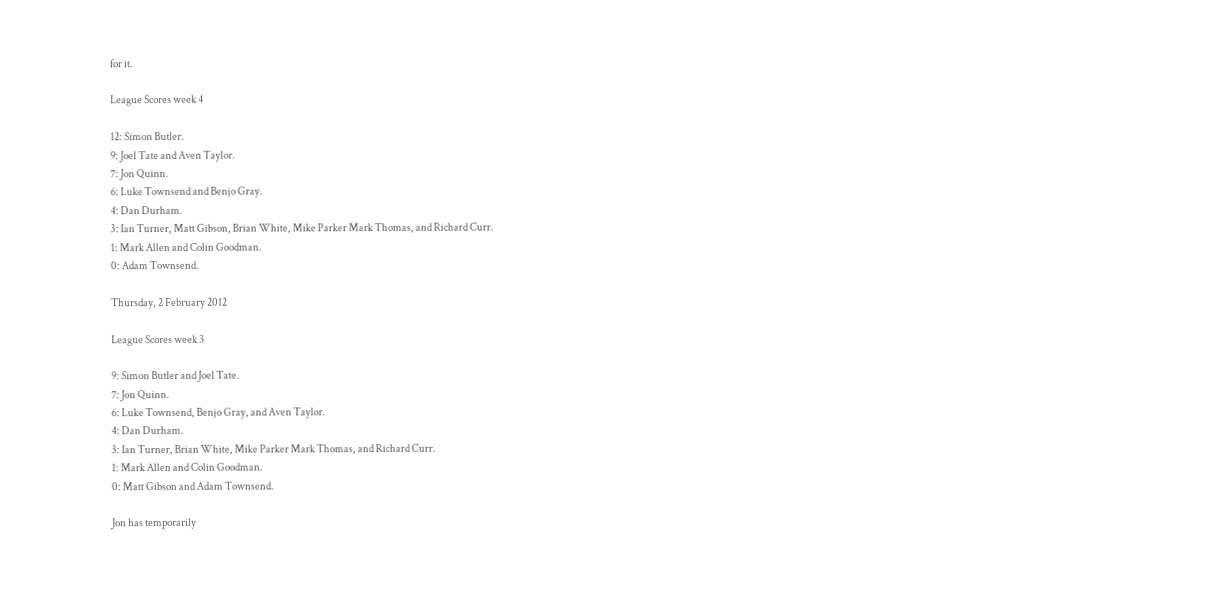for it.

League Scores week 4

12: Simon Butler.
9: Joel Tate and Aven Taylor.
7: Jon Quinn.
6: Luke Townsend and Benjo Gray.
4: Dan Durham.
3: Ian Turner, Matt Gibson, Brian White, Mike Parker Mark Thomas, and Richard Curr.
1: Mark Allen and Colin Goodman.
0: Adam Townsend.

Thursday, 2 February 2012

League Scores week 3

9: Simon Butler and Joel Tate.
7: Jon Quinn.
6: Luke Townsend, Benjo Gray, and Aven Taylor.
4: Dan Durham.
3: Ian Turner, Brian White, Mike Parker Mark Thomas, and Richard Curr.
1: Mark Allen and Colin Goodman.
0: Matt Gibson and Adam Townsend.

Jon has temporarily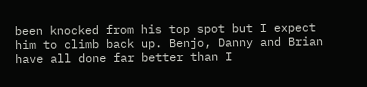been knocked from his top spot but I expect him to climb back up. Benjo, Danny and Brian have all done far better than I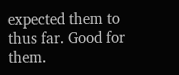expected them to thus far. Good for them.